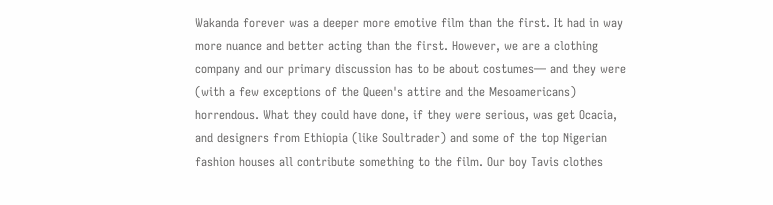Wakanda forever was a deeper more emotive film than the first. It had in way more nuance and better acting than the first. However, we are a clothing company and our primary discussion has to be about costumes— and they were (with a few exceptions of the Queen's attire and the Mesoamericans) horrendous. What they could have done, if they were serious, was get Ocacia, and designers from Ethiopia (like Soultrader) and some of the top Nigerian fashion houses all contribute something to the film. Our boy Tavis clothes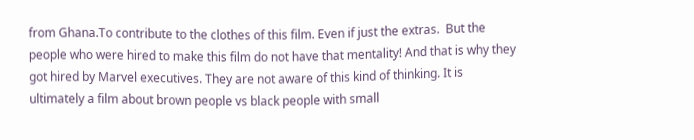from Ghana.To contribute to the clothes of this film. Even if just the extras.  But the people who were hired to make this film do not have that mentality! And that is why they got hired by Marvel executives. They are not aware of this kind of thinking. It is ultimately a film about brown people vs black people with small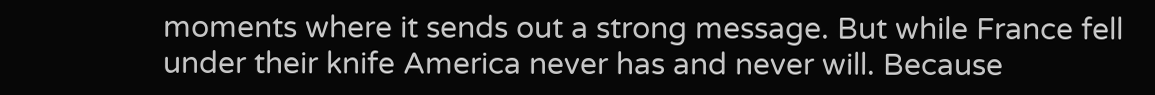moments where it sends out a strong message. But while France fell under their knife America never has and never will. Because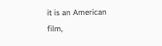it is an American film,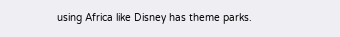using Africa like Disney has theme parks.